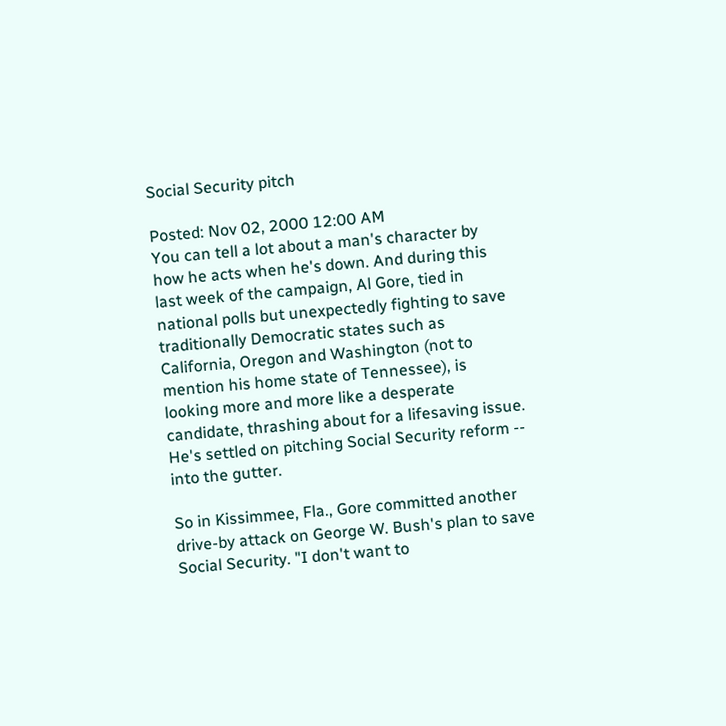Social Security pitch

Posted: Nov 02, 2000 12:00 AM
You can tell a lot about a man's character by how he acts when he's down. And during this last week of the campaign, Al Gore, tied in national polls but unexpectedly fighting to save traditionally Democratic states such as California, Oregon and Washington (not to mention his home state of Tennessee), is looking more and more like a desperate candidate, thrashing about for a lifesaving issue. He's settled on pitching Social Security reform -- into the gutter.

So in Kissimmee, Fla., Gore committed another drive-by attack on George W. Bush's plan to save Social Security. "I don't want to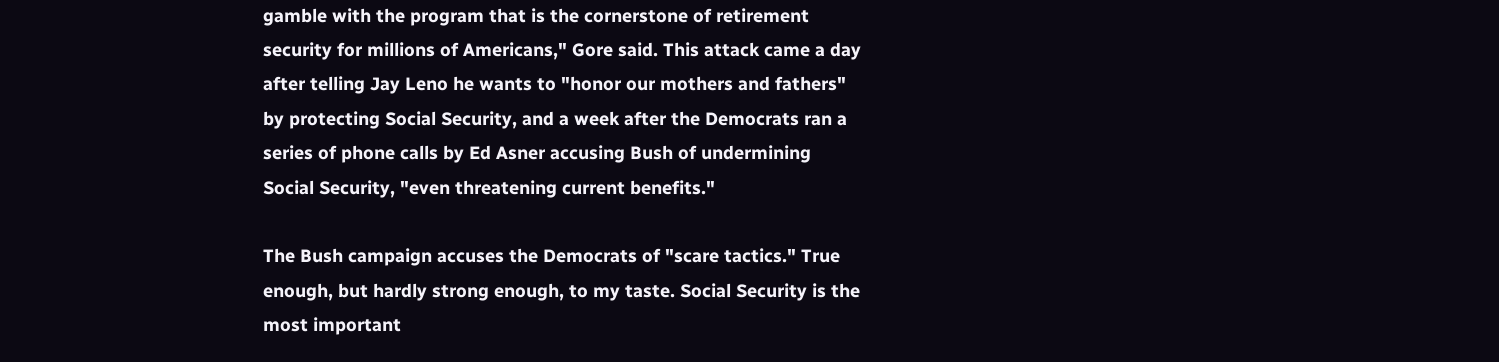gamble with the program that is the cornerstone of retirement security for millions of Americans," Gore said. This attack came a day after telling Jay Leno he wants to "honor our mothers and fathers" by protecting Social Security, and a week after the Democrats ran a series of phone calls by Ed Asner accusing Bush of undermining Social Security, "even threatening current benefits."

The Bush campaign accuses the Democrats of "scare tactics." True enough, but hardly strong enough, to my taste. Social Security is the most important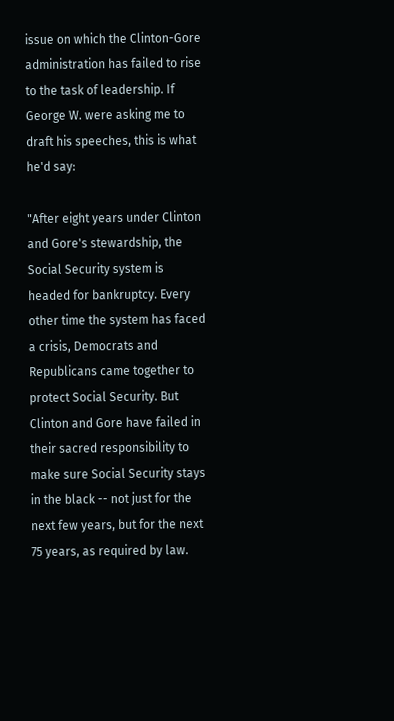issue on which the Clinton-Gore administration has failed to rise to the task of leadership. If George W. were asking me to draft his speeches, this is what he'd say:

"After eight years under Clinton and Gore's stewardship, the Social Security system is headed for bankruptcy. Every other time the system has faced a crisis, Democrats and Republicans came together to protect Social Security. But Clinton and Gore have failed in their sacred responsibility to make sure Social Security stays in the black -- not just for the next few years, but for the next 75 years, as required by law.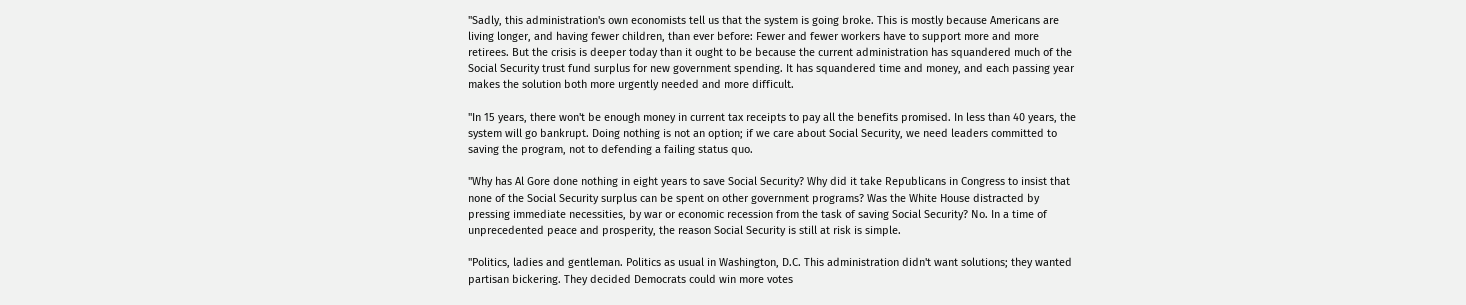"Sadly, this administration's own economists tell us that the system is going broke. This is mostly because Americans are living longer, and having fewer children, than ever before: Fewer and fewer workers have to support more and more retirees. But the crisis is deeper today than it ought to be because the current administration has squandered much of the Social Security trust fund surplus for new government spending. It has squandered time and money, and each passing year makes the solution both more urgently needed and more difficult.

"In 15 years, there won't be enough money in current tax receipts to pay all the benefits promised. In less than 40 years, the system will go bankrupt. Doing nothing is not an option; if we care about Social Security, we need leaders committed to saving the program, not to defending a failing status quo.

"Why has Al Gore done nothing in eight years to save Social Security? Why did it take Republicans in Congress to insist that none of the Social Security surplus can be spent on other government programs? Was the White House distracted by pressing immediate necessities, by war or economic recession from the task of saving Social Security? No. In a time of unprecedented peace and prosperity, the reason Social Security is still at risk is simple.

"Politics, ladies and gentleman. Politics as usual in Washington, D.C. This administration didn't want solutions; they wanted partisan bickering. They decided Democrats could win more votes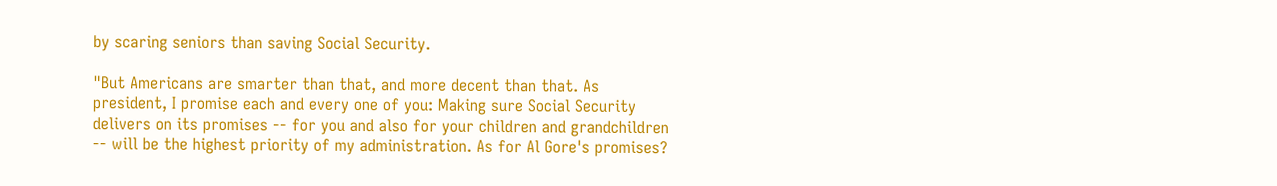by scaring seniors than saving Social Security.

"But Americans are smarter than that, and more decent than that. As president, I promise each and every one of you: Making sure Social Security delivers on its promises -- for you and also for your children and grandchildren -- will be the highest priority of my administration. As for Al Gore's promises?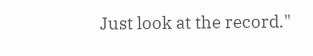Just look at the record."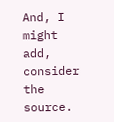And, I might add, consider the source.